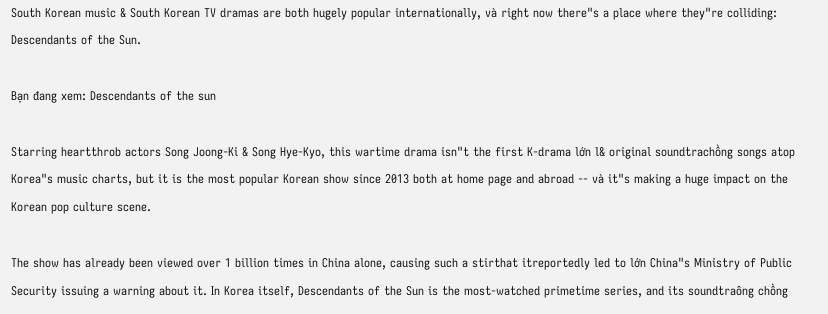South Korean music & South Korean TV dramas are both hugely popular internationally, và right now there"s a place where they"re colliding: Descendants of the Sun.

Bạn đang xem: Descendants of the sun

Starring heartthrob actors Song Joong-Ki & Song Hye-Kyo, this wartime drama isn"t the first K-drama lớn l& original soundtrachồng songs atop Korea"s music charts, but it is the most popular Korean show since 2013 both at home page and abroad -- và it"s making a huge impact on the Korean pop culture scene.

The show has already been viewed over 1 billion times in China alone, causing such a stirthat itreportedly led to lớn China"s Ministry of Public Security issuing a warning about it. In Korea itself, Descendants of the Sun is the most-watched primetime series, and its soundtraông chồng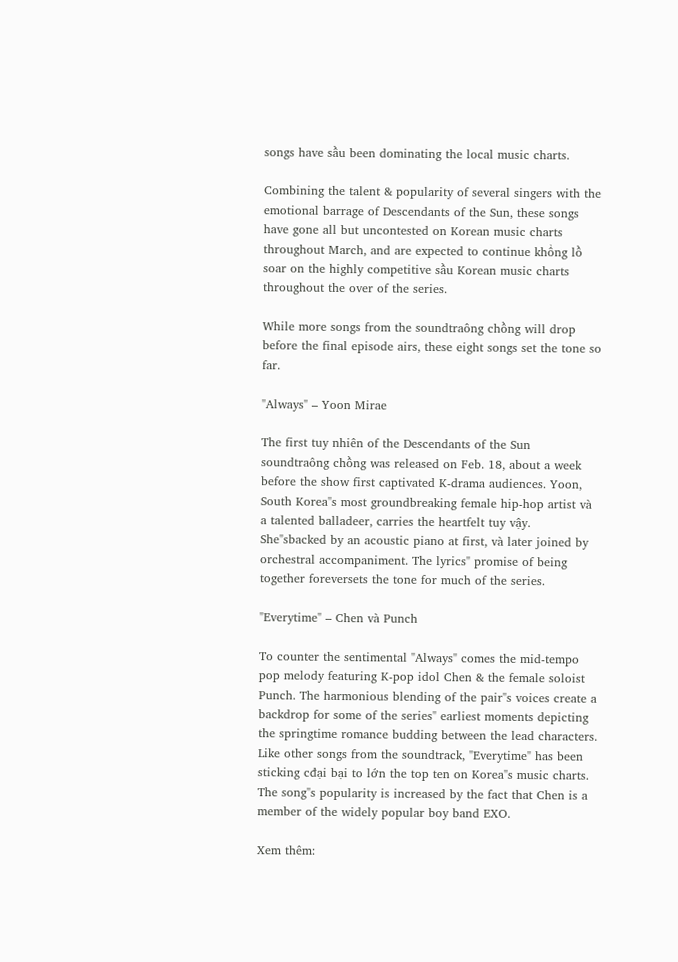songs have sầu been dominating the local music charts.

Combining the talent & popularity of several singers with the emotional barrage of Descendants of the Sun, these songs have gone all but uncontested on Korean music charts throughout March, and are expected to continue khổng lồ soar on the highly competitive sầu Korean music charts throughout the over of the series.

While more songs from the soundtraông chồng will drop before the final episode airs, these eight songs set the tone so far.

"Always" – Yoon Mirae

The first tuy nhiên of the Descendants of the Sun soundtraông chồng was released on Feb. 18, about a week before the show first captivated K-drama audiences. Yoon, South Korea"s most groundbreaking female hip-hop artist và a talented balladeer, carries the heartfelt tuy vậy. She"sbacked by an acoustic piano at first, và later joined by orchestral accompaniment. The lyrics" promise of being together foreversets the tone for much of the series.

"Everytime" – Chen và Punch

To counter the sentimental "Always" comes the mid-tempo pop melody featuring K-pop idol Chen & the female soloist Punch. The harmonious blending of the pair"s voices create a backdrop for some of the series" earliest moments depicting the springtime romance budding between the lead characters. Like other songs from the soundtrack, "Everytime" has been sticking cđại bại to lớn the top ten on Korea"s music charts. The song"s popularity is increased by the fact that Chen is a member of the widely popular boy band EXO.

Xem thêm: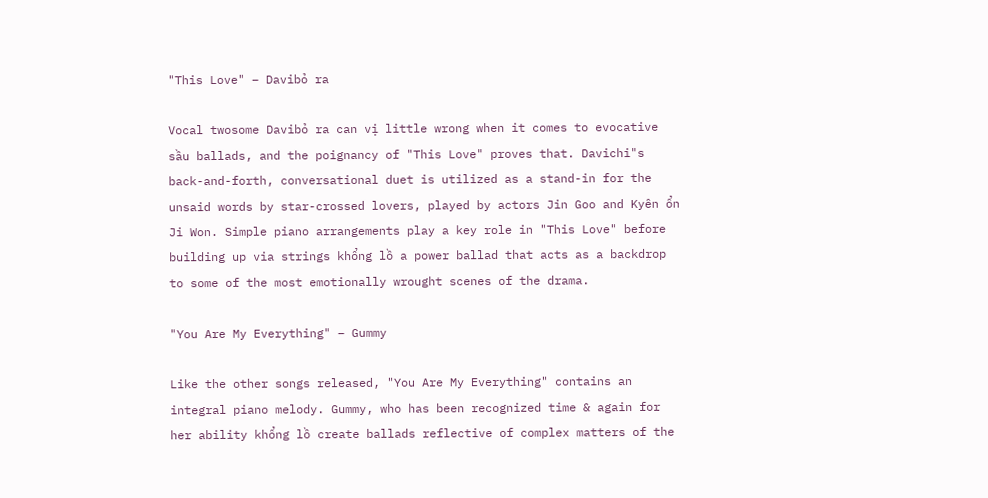"This Love" – Davibỏ ra

Vocal twosome Davibỏ ra can vị little wrong when it comes to evocative sầu ballads, and the poignancy of "This Love" proves that. Davichi"s back-and-forth, conversational duet is utilized as a stand-in for the unsaid words by star-crossed lovers, played by actors Jin Goo and Kyên ổn Ji Won. Simple piano arrangements play a key role in "This Love" before building up via strings khổng lồ a power ballad that acts as a backdrop to some of the most emotionally wrought scenes of the drama.

"You Are My Everything" – Gummy

Like the other songs released, "You Are My Everything" contains an integral piano melody. Gummy, who has been recognized time & again for her ability khổng lồ create ballads reflective of complex matters of the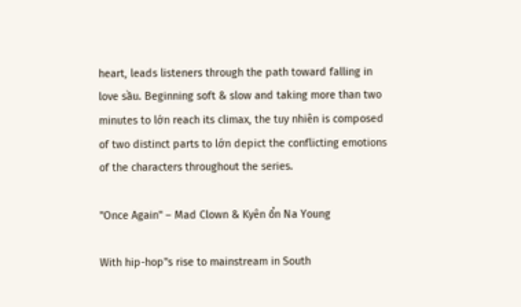heart, leads listeners through the path toward falling in love sầu. Beginning soft & slow and taking more than two minutes to lớn reach its climax, the tuy nhiên is composed of two distinct parts to lớn depict the conflicting emotions of the characters throughout the series.

"Once Again" – Mad Clown & Kyên ổn Na Young

With hip-hop"s rise to mainstream in South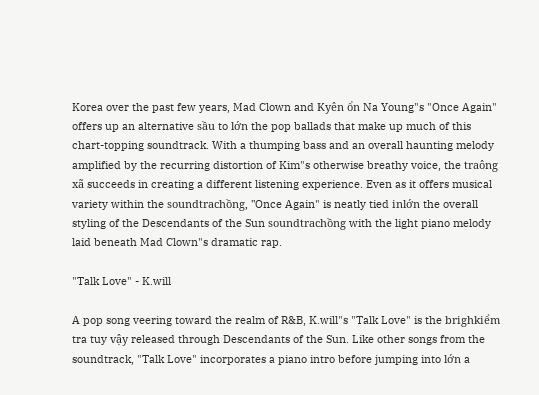Korea over the past few years, Mad Clown and Kyên ổn Na Young"s "Once Again" offers up an alternative sầu to lớn the pop ballads that make up much of this chart-topping soundtrack. With a thumping bass and an overall haunting melody amplified by the recurring distortion of Kim"s otherwise breathy voice, the traông xã succeeds in creating a different listening experience. Even as it offers musical variety within the soundtrachồng, "Once Again" is neatly tied inlớn the overall styling of the Descendants of the Sun soundtrachồng with the light piano melody laid beneath Mad Clown"s dramatic rap.

"Talk Love" - K.will

A pop song veering toward the realm of R&B, K.will"s "Talk Love" is the brighkiểm tra tuy vậy released through Descendants of the Sun. Like other songs from the soundtrack, "Talk Love" incorporates a piano intro before jumping into lớn a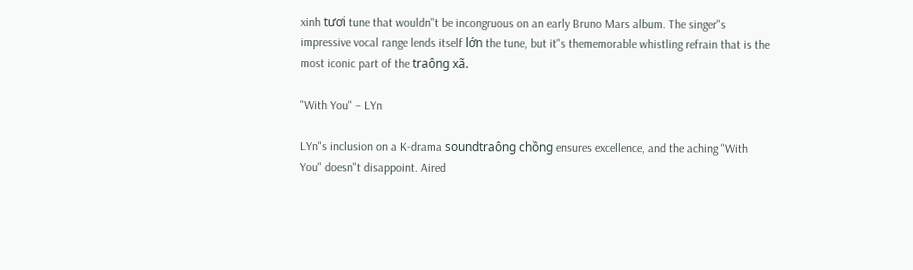xinh tươi tune that wouldn"t be incongruous on an early Bruno Mars album. The singer"s impressive vocal range lends itself lớn the tune, but it"s thememorable whistling refrain that is the most iconic part of the traông xã.

"With You" – LYn

LYn"s inclusion on a K-drama soundtraông chồng ensures excellence, and the aching "With You" doesn"t disappoint. Aired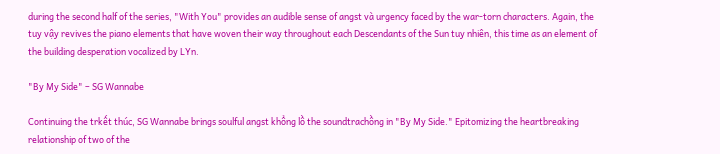during the second half of the series, "With You" provides an audible sense of angst và urgency faced by the war-torn characters. Again, the tuy vậy revives the piano elements that have woven their way throughout each Descendants of the Sun tuy nhiên, this time as an element of the building desperation vocalized by LYn.

"By My Side" – SG Wannabe

Continuing the trkết thúc, SG Wannabe brings soulful angst khổng lồ the soundtrachồng in "By My Side." Epitomizing the heartbreaking relationship of two of the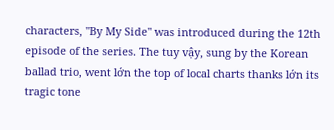characters, "By My Side" was introduced during the 12th episode of the series. The tuy vậy, sung by the Korean ballad trio, went lớn the top of local charts thanks lớn its tragic tone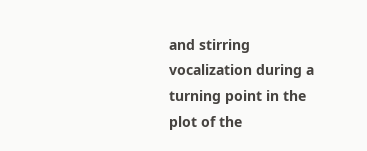and stirring vocalization during a turning point in the plot of the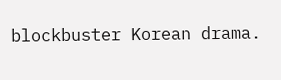blockbuster Korean drama.